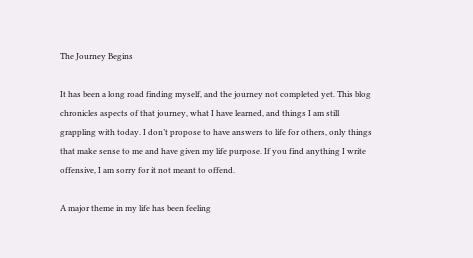The Journey Begins

It has been a long road finding myself, and the journey not completed yet. This blog chronicles aspects of that journey, what I have learned, and things I am still grappling with today. I don’t propose to have answers to life for others, only things that make sense to me and have given my life purpose. If you find anything I write offensive, I am sorry for it not meant to offend.

A major theme in my life has been feeling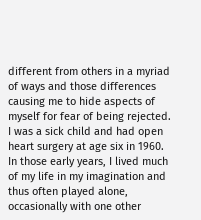different from others in a myriad of ways and those differences causing me to hide aspects of myself for fear of being rejected. I was a sick child and had open heart surgery at age six in 1960. In those early years, I lived much of my life in my imagination and thus often played alone, occasionally with one other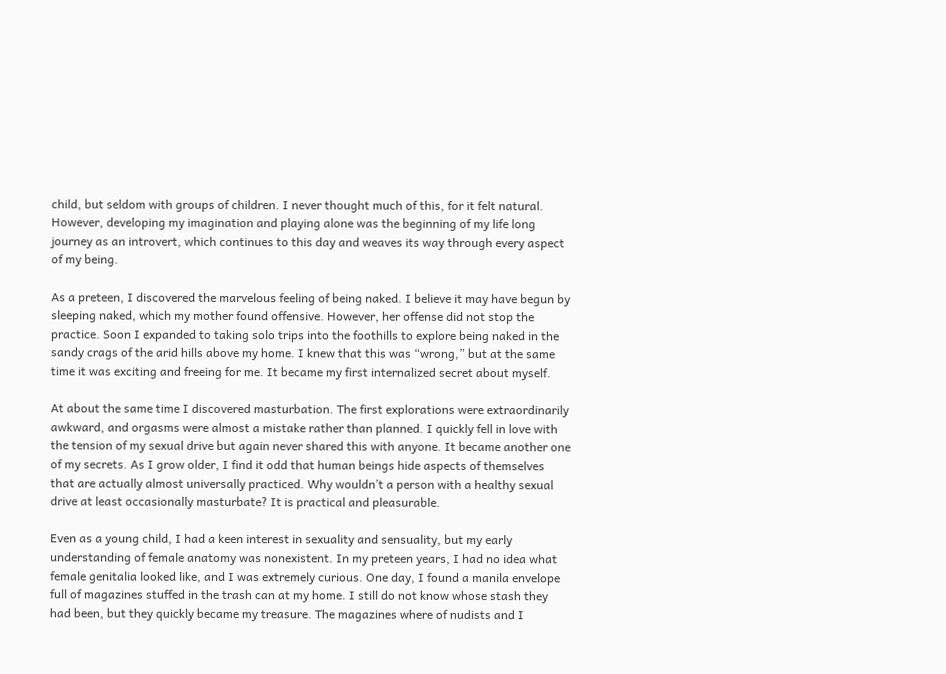child, but seldom with groups of children. I never thought much of this, for it felt natural. However, developing my imagination and playing alone was the beginning of my life long journey as an introvert, which continues to this day and weaves its way through every aspect of my being.

As a preteen, I discovered the marvelous feeling of being naked. I believe it may have begun by sleeping naked, which my mother found offensive. However, her offense did not stop the practice. Soon I expanded to taking solo trips into the foothills to explore being naked in the sandy crags of the arid hills above my home. I knew that this was “wrong,” but at the same time it was exciting and freeing for me. It became my first internalized secret about myself.

At about the same time I discovered masturbation. The first explorations were extraordinarily awkward, and orgasms were almost a mistake rather than planned. I quickly fell in love with the tension of my sexual drive but again never shared this with anyone. It became another one of my secrets. As I grow older, I find it odd that human beings hide aspects of themselves that are actually almost universally practiced. Why wouldn’t a person with a healthy sexual drive at least occasionally masturbate? It is practical and pleasurable.

Even as a young child, I had a keen interest in sexuality and sensuality, but my early understanding of female anatomy was nonexistent. In my preteen years, I had no idea what female genitalia looked like, and I was extremely curious. One day, I found a manila envelope full of magazines stuffed in the trash can at my home. I still do not know whose stash they had been, but they quickly became my treasure. The magazines where of nudists and I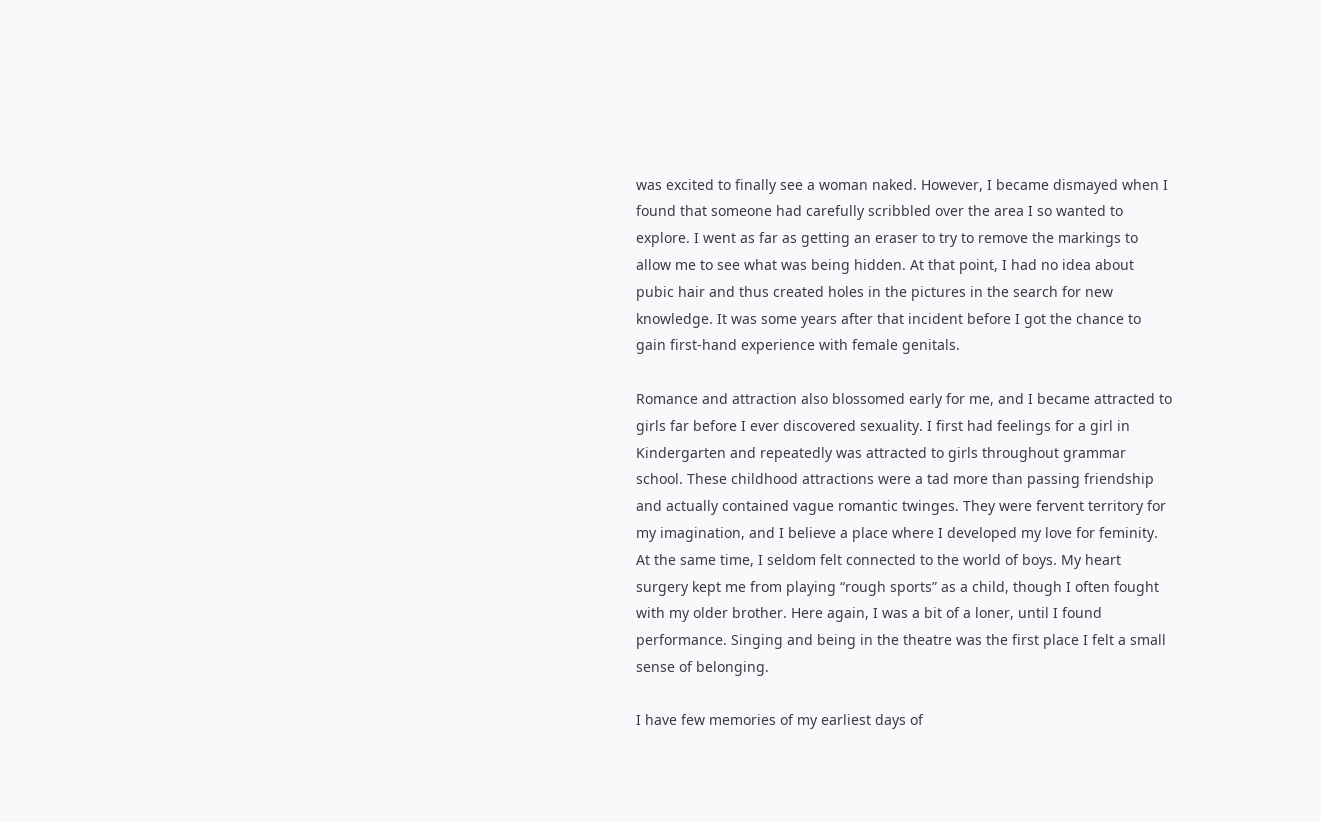was excited to finally see a woman naked. However, I became dismayed when I found that someone had carefully scribbled over the area I so wanted to explore. I went as far as getting an eraser to try to remove the markings to allow me to see what was being hidden. At that point, I had no idea about pubic hair and thus created holes in the pictures in the search for new knowledge. It was some years after that incident before I got the chance to gain first-hand experience with female genitals.

Romance and attraction also blossomed early for me, and I became attracted to girls far before I ever discovered sexuality. I first had feelings for a girl in Kindergarten and repeatedly was attracted to girls throughout grammar school. These childhood attractions were a tad more than passing friendship and actually contained vague romantic twinges. They were fervent territory for my imagination, and I believe a place where I developed my love for feminity. At the same time, I seldom felt connected to the world of boys. My heart surgery kept me from playing “rough sports” as a child, though I often fought with my older brother. Here again, I was a bit of a loner, until I found performance. Singing and being in the theatre was the first place I felt a small sense of belonging.

I have few memories of my earliest days of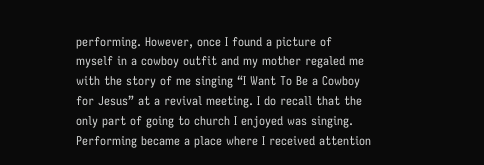performing. However, once I found a picture of myself in a cowboy outfit and my mother regaled me with the story of me singing “I Want To Be a Cowboy for Jesus” at a revival meeting. I do recall that the only part of going to church I enjoyed was singing. Performing became a place where I received attention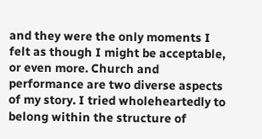and they were the only moments I felt as though I might be acceptable, or even more. Church and performance are two diverse aspects of my story. I tried wholeheartedly to belong within the structure of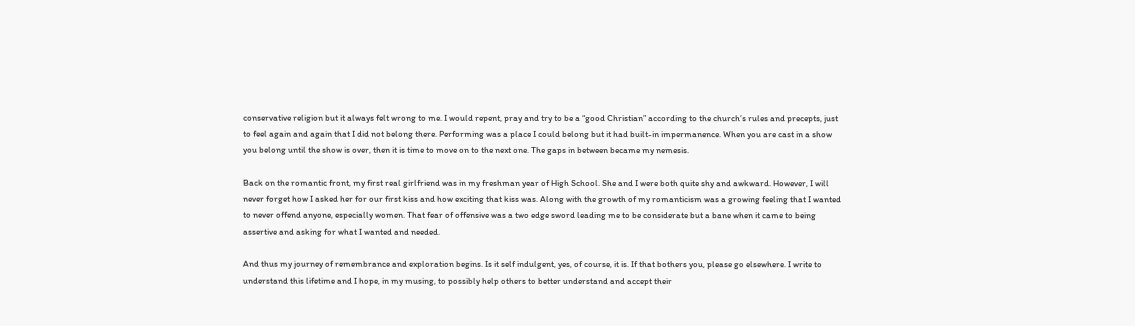conservative religion but it always felt wrong to me. I would repent, pray and try to be a “good Christian” according to the church’s rules and precepts, just to feel again and again that I did not belong there. Performing was a place I could belong but it had built-in impermanence. When you are cast in a show you belong until the show is over, then it is time to move on to the next one. The gaps in between became my nemesis.

Back on the romantic front, my first real girlfriend was in my freshman year of High School. She and I were both quite shy and awkward. However, I will never forget how I asked her for our first kiss and how exciting that kiss was. Along with the growth of my romanticism was a growing feeling that I wanted to never offend anyone, especially women. That fear of offensive was a two edge sword leading me to be considerate but a bane when it came to being assertive and asking for what I wanted and needed.

And thus my journey of remembrance and exploration begins. Is it self indulgent, yes, of course, it is. If that bothers you, please go elsewhere. I write to understand this lifetime and I hope, in my musing, to possibly help others to better understand and accept their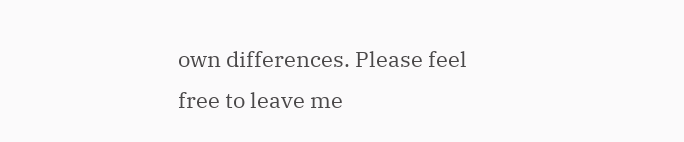own differences. Please feel free to leave me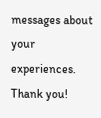messages about your experiences. Thank you!